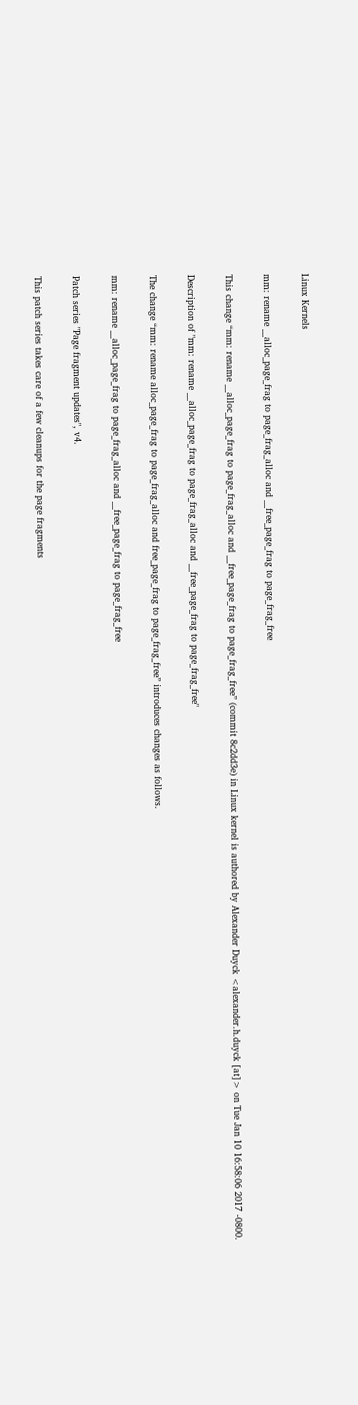Linux Kernels

mm: rename __alloc_page_frag to page_frag_alloc and __free_page_frag to page_frag_free

This change “mm: rename __alloc_page_frag to page_frag_alloc and __free_page_frag to page_frag_free” (commit 8c2dd3e) in Linux kernel is authored by Alexander Duyck <alexander.h.duyck [at]> on Tue Jan 10 16:58:06 2017 -0800.

Description of "mm: rename __alloc_page_frag to page_frag_alloc and __free_page_frag to page_frag_free"

The change “mm: rename alloc_page_frag to page_frag_alloc and free_page_frag to page_frag_free” introduces changes as follows.

mm: rename __alloc_page_frag to page_frag_alloc and __free_page_frag to page_frag_free

Patch series "Page fragment updates", v4.

This patch series takes care of a few cleanups for the page fragments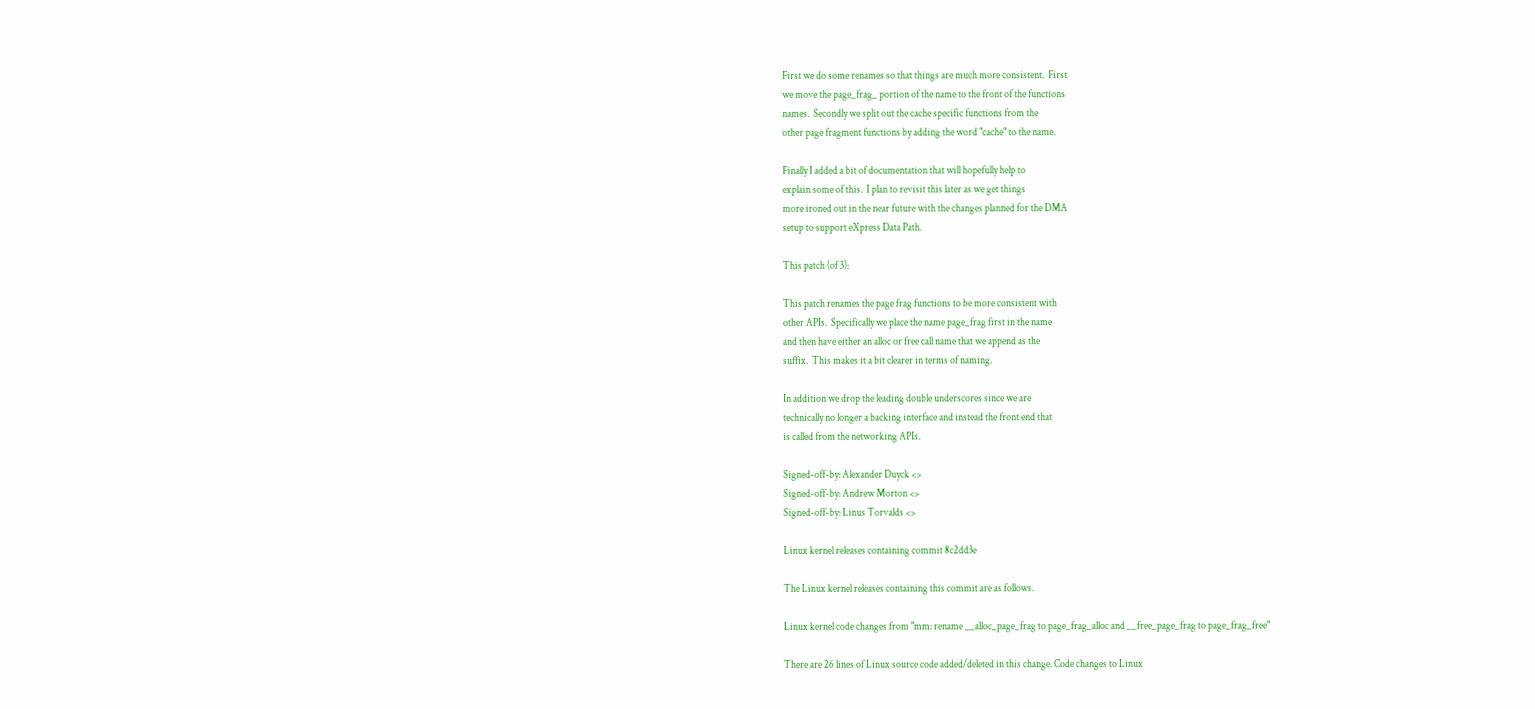First we do some renames so that things are much more consistent.  First
we move the page_frag_ portion of the name to the front of the functions
names.  Secondly we split out the cache specific functions from the
other page fragment functions by adding the word "cache" to the name.

Finally I added a bit of documentation that will hopefully help to
explain some of this.  I plan to revisit this later as we get things
more ironed out in the near future with the changes planned for the DMA
setup to support eXpress Data Path.

This patch (of 3):

This patch renames the page frag functions to be more consistent with
other APIs.  Specifically we place the name page_frag first in the name
and then have either an alloc or free call name that we append as the
suffix.  This makes it a bit clearer in terms of naming.

In addition we drop the leading double underscores since we are
technically no longer a backing interface and instead the front end that
is called from the networking APIs.

Signed-off-by: Alexander Duyck <>
Signed-off-by: Andrew Morton <>
Signed-off-by: Linus Torvalds <>

Linux kernel releases containing commit 8c2dd3e

The Linux kernel releases containing this commit are as follows.

Linux kernel code changes from "mm: rename __alloc_page_frag to page_frag_alloc and __free_page_frag to page_frag_free"

There are 26 lines of Linux source code added/deleted in this change. Code changes to Linux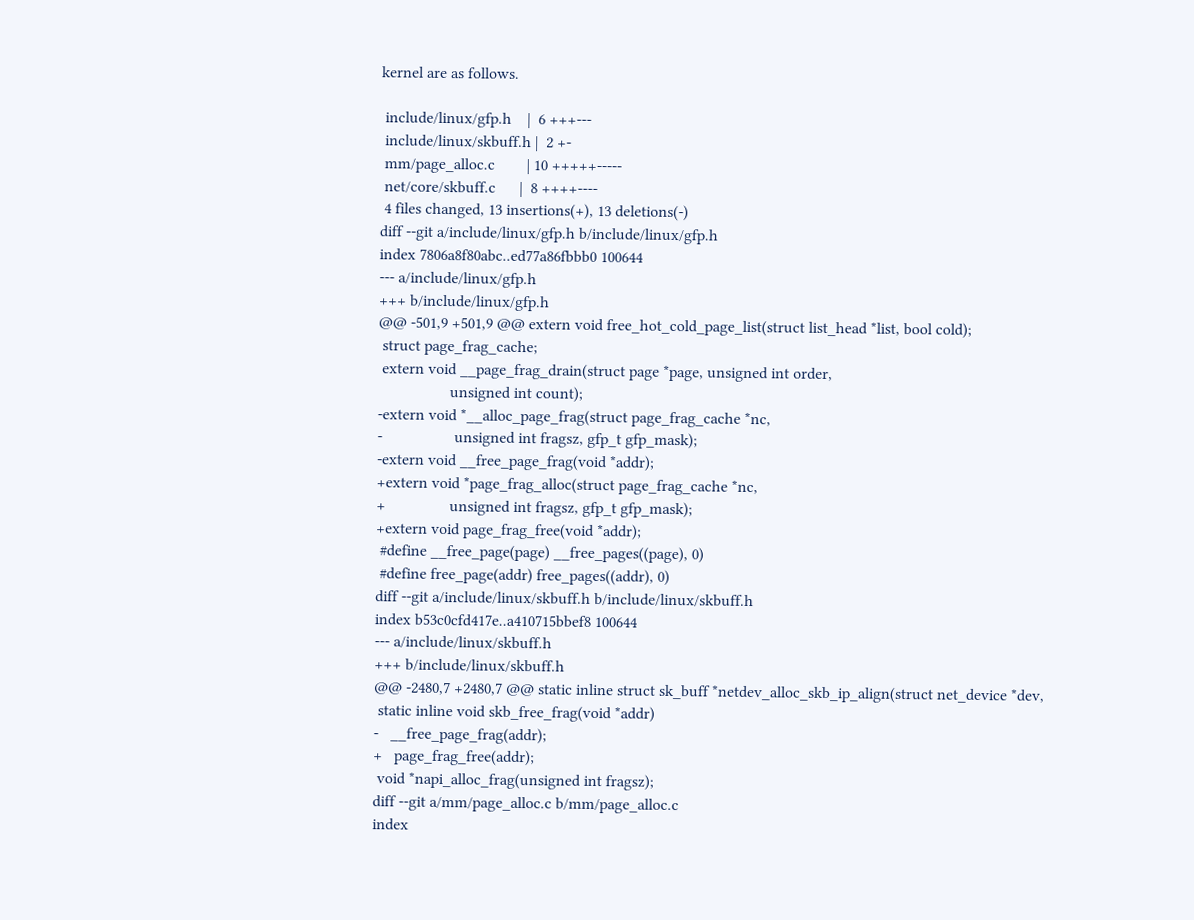kernel are as follows.

 include/linux/gfp.h    |  6 +++---
 include/linux/skbuff.h |  2 +-
 mm/page_alloc.c        | 10 +++++-----
 net/core/skbuff.c      |  8 ++++----
 4 files changed, 13 insertions(+), 13 deletions(-)
diff --git a/include/linux/gfp.h b/include/linux/gfp.h
index 7806a8f80abc..ed77a86fbbb0 100644
--- a/include/linux/gfp.h
+++ b/include/linux/gfp.h
@@ -501,9 +501,9 @@ extern void free_hot_cold_page_list(struct list_head *list, bool cold);
 struct page_frag_cache;
 extern void __page_frag_drain(struct page *page, unsigned int order,
                  unsigned int count);
-extern void *__alloc_page_frag(struct page_frag_cache *nc,
-                  unsigned int fragsz, gfp_t gfp_mask);
-extern void __free_page_frag(void *addr);
+extern void *page_frag_alloc(struct page_frag_cache *nc,
+                unsigned int fragsz, gfp_t gfp_mask);
+extern void page_frag_free(void *addr);
 #define __free_page(page) __free_pages((page), 0)
 #define free_page(addr) free_pages((addr), 0)
diff --git a/include/linux/skbuff.h b/include/linux/skbuff.h
index b53c0cfd417e..a410715bbef8 100644
--- a/include/linux/skbuff.h
+++ b/include/linux/skbuff.h
@@ -2480,7 +2480,7 @@ static inline struct sk_buff *netdev_alloc_skb_ip_align(struct net_device *dev,
 static inline void skb_free_frag(void *addr)
-   __free_page_frag(addr);
+   page_frag_free(addr);
 void *napi_alloc_frag(unsigned int fragsz);
diff --git a/mm/page_alloc.c b/mm/page_alloc.c
index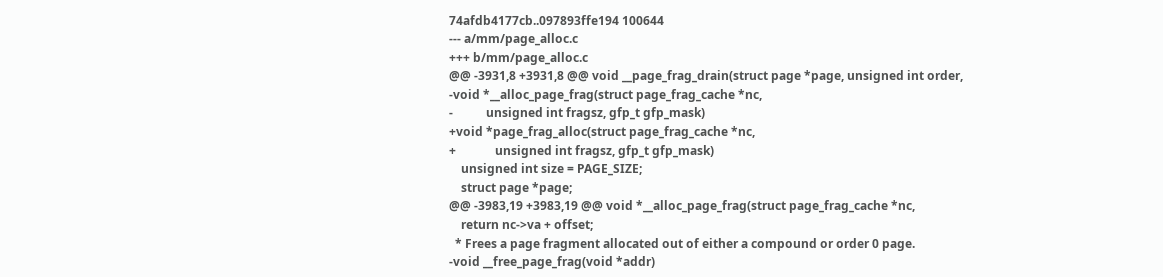74afdb4177cb..097893ffe194 100644
--- a/mm/page_alloc.c
+++ b/mm/page_alloc.c
@@ -3931,8 +3931,8 @@ void __page_frag_drain(struct page *page, unsigned int order,
-void *__alloc_page_frag(struct page_frag_cache *nc,
-           unsigned int fragsz, gfp_t gfp_mask)
+void *page_frag_alloc(struct page_frag_cache *nc,
+             unsigned int fragsz, gfp_t gfp_mask)
    unsigned int size = PAGE_SIZE;
    struct page *page;
@@ -3983,19 +3983,19 @@ void *__alloc_page_frag(struct page_frag_cache *nc,
    return nc->va + offset;
  * Frees a page fragment allocated out of either a compound or order 0 page.
-void __free_page_frag(void *addr)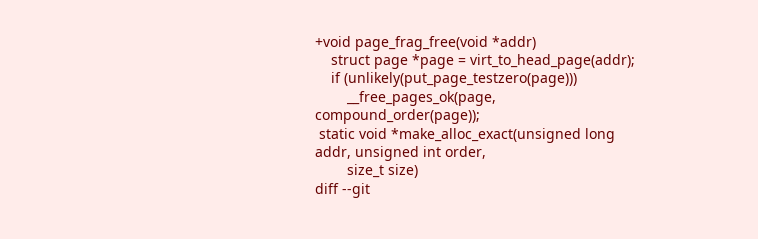+void page_frag_free(void *addr)
    struct page *page = virt_to_head_page(addr);
    if (unlikely(put_page_testzero(page)))
        __free_pages_ok(page, compound_order(page));
 static void *make_alloc_exact(unsigned long addr, unsigned int order,
        size_t size)
diff --git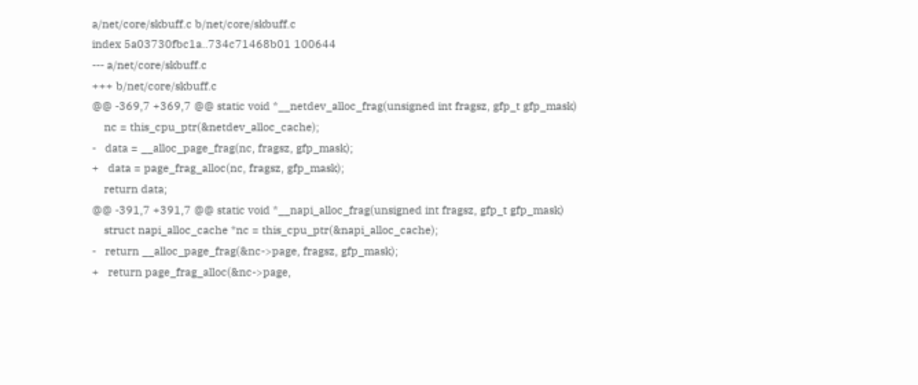a/net/core/skbuff.c b/net/core/skbuff.c
index 5a03730fbc1a..734c71468b01 100644
--- a/net/core/skbuff.c
+++ b/net/core/skbuff.c
@@ -369,7 +369,7 @@ static void *__netdev_alloc_frag(unsigned int fragsz, gfp_t gfp_mask)
    nc = this_cpu_ptr(&netdev_alloc_cache);
-   data = __alloc_page_frag(nc, fragsz, gfp_mask);
+   data = page_frag_alloc(nc, fragsz, gfp_mask);
    return data;
@@ -391,7 +391,7 @@ static void *__napi_alloc_frag(unsigned int fragsz, gfp_t gfp_mask)
    struct napi_alloc_cache *nc = this_cpu_ptr(&napi_alloc_cache);
-   return __alloc_page_frag(&nc->page, fragsz, gfp_mask);
+   return page_frag_alloc(&nc->page,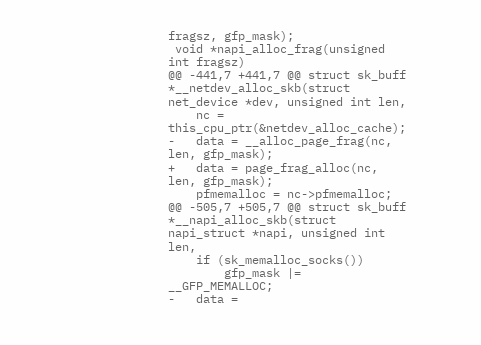fragsz, gfp_mask);
 void *napi_alloc_frag(unsigned int fragsz)
@@ -441,7 +441,7 @@ struct sk_buff *__netdev_alloc_skb(struct net_device *dev, unsigned int len,
    nc = this_cpu_ptr(&netdev_alloc_cache);
-   data = __alloc_page_frag(nc, len, gfp_mask);
+   data = page_frag_alloc(nc, len, gfp_mask);
    pfmemalloc = nc->pfmemalloc;
@@ -505,7 +505,7 @@ struct sk_buff *__napi_alloc_skb(struct napi_struct *napi, unsigned int len,
    if (sk_memalloc_socks())
        gfp_mask |= __GFP_MEMALLOC;
-   data =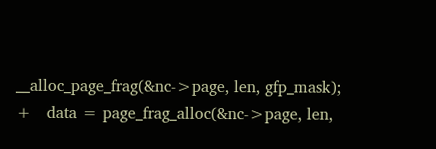__alloc_page_frag(&nc->page, len, gfp_mask);
+   data = page_frag_alloc(&nc->page, len,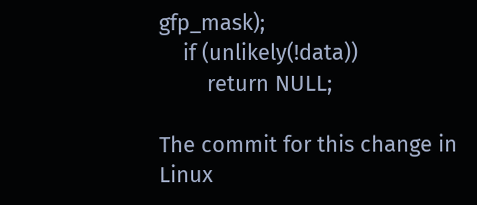gfp_mask);
    if (unlikely(!data))
        return NULL;

The commit for this change in Linux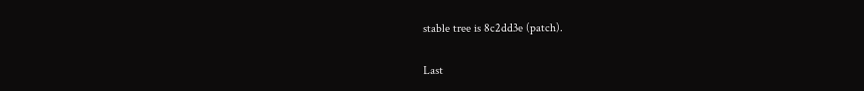stable tree is 8c2dd3e (patch).

Last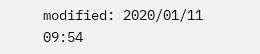modified: 2020/01/11 09:54